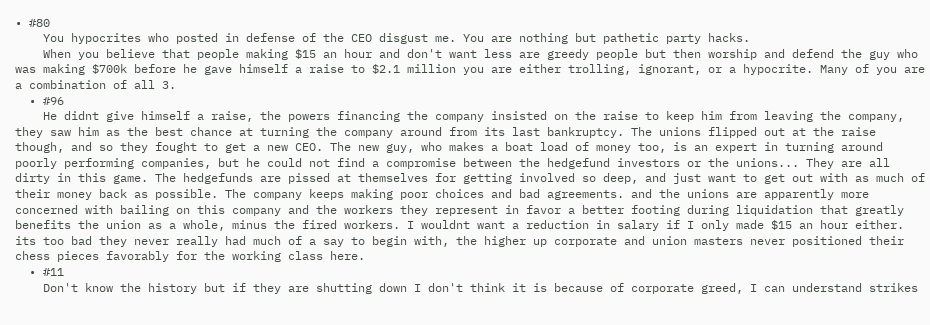• #80
    You hypocrites who posted in defense of the CEO disgust me. You are nothing but pathetic party hacks.
    When you believe that people making $15 an hour and don't want less are greedy people but then worship and defend the guy who was making $700k before he gave himself a raise to $2.1 million you are either trolling, ignorant, or a hypocrite. Many of you are a combination of all 3.
  • #96
    He didnt give himself a raise, the powers financing the company insisted on the raise to keep him from leaving the company, they saw him as the best chance at turning the company around from its last bankruptcy. The unions flipped out at the raise though, and so they fought to get a new CEO. The new guy, who makes a boat load of money too, is an expert in turning around poorly performing companies, but he could not find a compromise between the hedgefund investors or the unions... They are all dirty in this game. The hedgefunds are pissed at themselves for getting involved so deep, and just want to get out with as much of their money back as possible. The company keeps making poor choices and bad agreements. and the unions are apparently more concerned with bailing on this company and the workers they represent in favor a better footing during liquidation that greatly benefits the union as a whole, minus the fired workers. I wouldnt want a reduction in salary if I only made $15 an hour either. its too bad they never really had much of a say to begin with, the higher up corporate and union masters never positioned their chess pieces favorably for the working class here.
  • #11
    Don't know the history but if they are shutting down I don't think it is because of corporate greed, I can understand strikes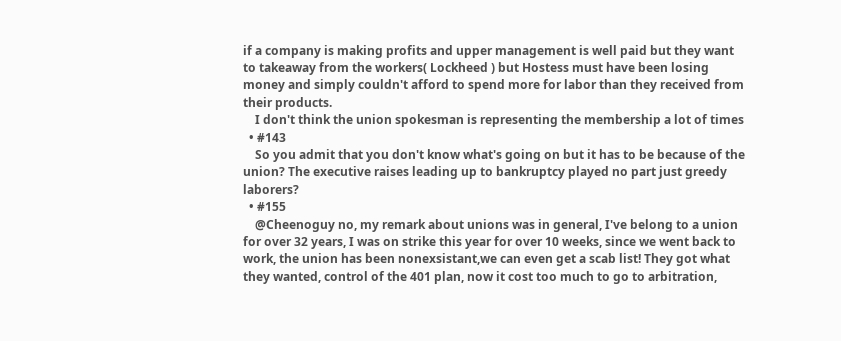if a company is making profits and upper management is well paid but they want to takeaway from the workers( Lockheed ) but Hostess must have been losing money and simply couldn't afford to spend more for labor than they received from their products.
    I don't think the union spokesman is representing the membership a lot of times
  • #143
    So you admit that you don't know what's going on but it has to be because of the union? The executive raises leading up to bankruptcy played no part just greedy laborers?
  • #155
    @Cheenoguy no, my remark about unions was in general, I've belong to a union for over 32 years, I was on strike this year for over 10 weeks, since we went back to work, the union has been nonexsistant,we can even get a scab list! They got what they wanted, control of the 401 plan, now it cost too much to go to arbitration,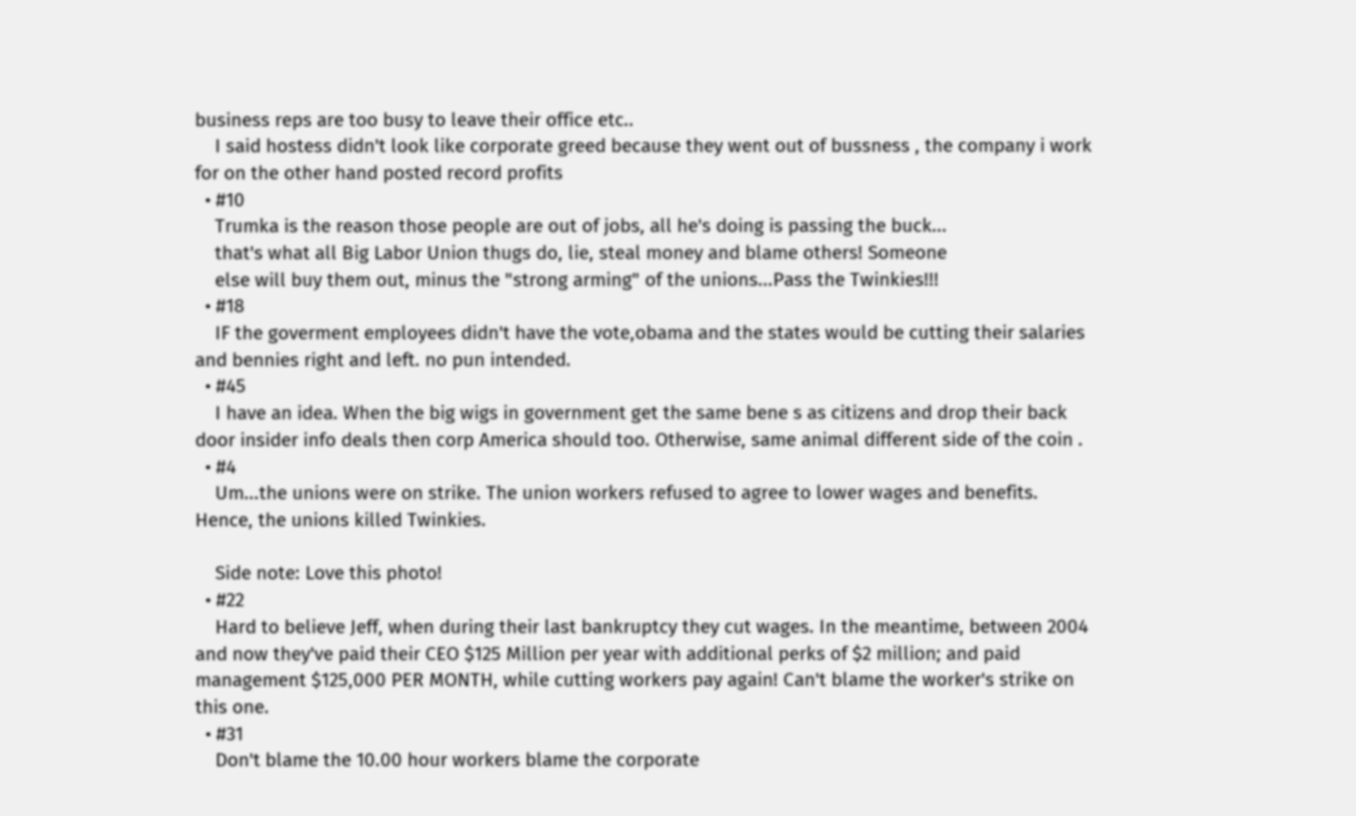business reps are too busy to leave their office etc..
    I said hostess didn't look like corporate greed because they went out of bussness , the company i work for on the other hand posted record profits
  • #10
    Trumka is the reason those people are out of jobs, all he's doing is passing the buck...
    that's what all Big Labor Union thugs do, lie, steal money and blame others! Someone
    else will buy them out, minus the "strong arming" of the unions...Pass the Twinkies!!!
  • #18
    IF the goverment employees didn't have the vote,obama and the states would be cutting their salaries and bennies right and left. no pun intended.
  • #45
    I have an idea. When the big wigs in government get the same bene s as citizens and drop their back door insider info deals then corp America should too. Otherwise, same animal different side of the coin .
  • #4
    Um...the unions were on strike. The union workers refused to agree to lower wages and benefits. Hence, the unions killed Twinkies.

    Side note: Love this photo!
  • #22
    Hard to believe Jeff, when during their last bankruptcy they cut wages. In the meantime, between 2004 and now they've paid their CEO $125 Million per year with additional perks of $2 million; and paid management $125,000 PER MONTH, while cutting workers pay again! Can't blame the worker's strike on this one.
  • #31
    Don't blame the 10.00 hour workers blame the corporate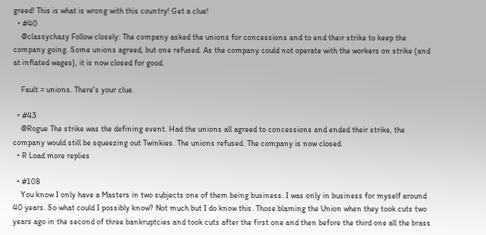greed! This is what is wrong with this country! Get a clue!
  • #40
    @classychazy Follow closely: The company asked the unions for concessions and to end their strike to keep the company going. Some unions agreed, but one refused. As the company could not operate with the workers on strike (and at inflated wages), it is now closed for good.

    Fault = unions. There's your clue.

  • #43
    @Rogue The strike was the defining event. Had the unions all agreed to concessions and ended their strike, the company would still be squeezing out Twinkies. The unions refused. The company is now closed.
  • R Load more replies

  • #108
    You know I only have a Masters in two subjects one of them being business. I was only in business for myself around 40 years. So what could I possibly know? Not much but I do know this. Those blaming the Union when they took cuts two years ago in the second of three bankruptcies and took cuts after the first one and then before the third one all the brass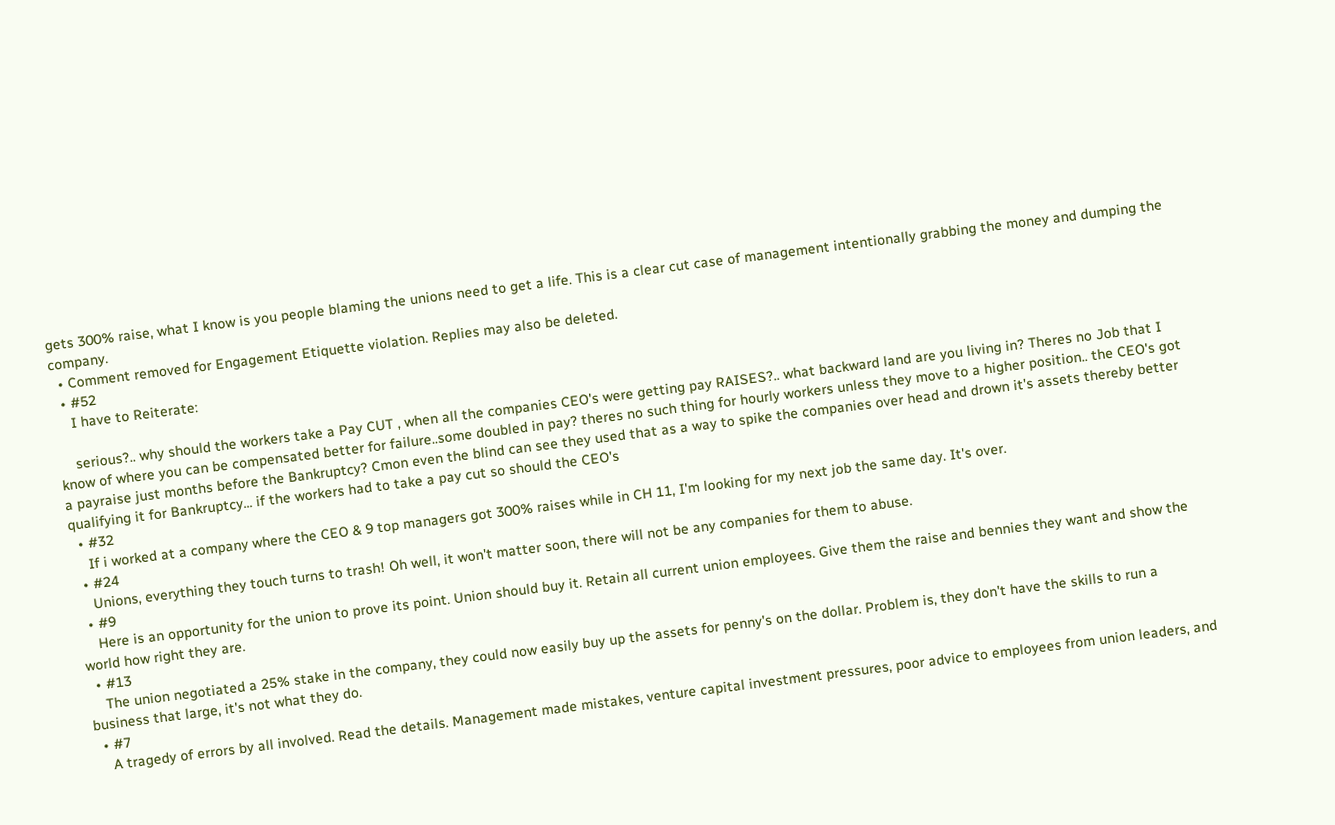gets 300% raise, what I know is you people blaming the unions need to get a life. This is a clear cut case of management intentionally grabbing the money and dumping the company.
  • Comment removed for Engagement Etiquette violation. Replies may also be deleted.
  • #52
    I have to Reiterate:

    serious?.. why should the workers take a Pay CUT , when all the companies CEO's were getting pay RAISES?.. what backward land are you living in? Theres no Job that I know of where you can be compensated better for failure..some doubled in pay? theres no such thing for hourly workers unless they move to a higher position.. the CEO's got a payraise just months before the Bankruptcy? Cmon even the blind can see they used that as a way to spike the companies over head and drown it's assets thereby better qualifying it for Bankruptcy... if the workers had to take a pay cut so should the CEO's
  • #32
    If i worked at a company where the CEO & 9 top managers got 300% raises while in CH 11, I'm looking for my next job the same day. It's over.
  • #24
    Unions, everything they touch turns to trash! Oh well, it won't matter soon, there will not be any companies for them to abuse.
  • #9
    Here is an opportunity for the union to prove its point. Union should buy it. Retain all current union employees. Give them the raise and bennies they want and show the world how right they are.
  • #13
    The union negotiated a 25% stake in the company, they could now easily buy up the assets for penny's on the dollar. Problem is, they don't have the skills to run a business that large, it's not what they do.
  • #7
    A tragedy of errors by all involved. Read the details. Management made mistakes, venture capital investment pressures, poor advice to employees from union leaders, and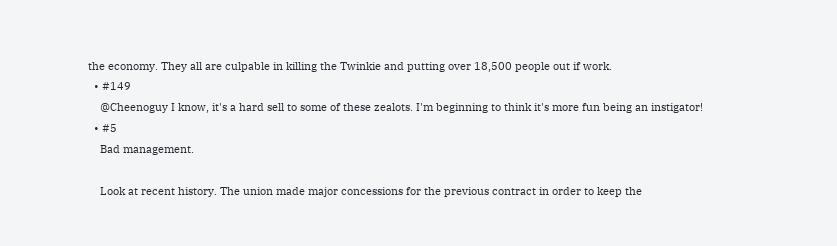the economy. They all are culpable in killing the Twinkie and putting over 18,500 people out if work.
  • #149
    @Cheenoguy I know, it's a hard sell to some of these zealots. I'm beginning to think it's more fun being an instigator!
  • #5
    Bad management.

    Look at recent history. The union made major concessions for the previous contract in order to keep the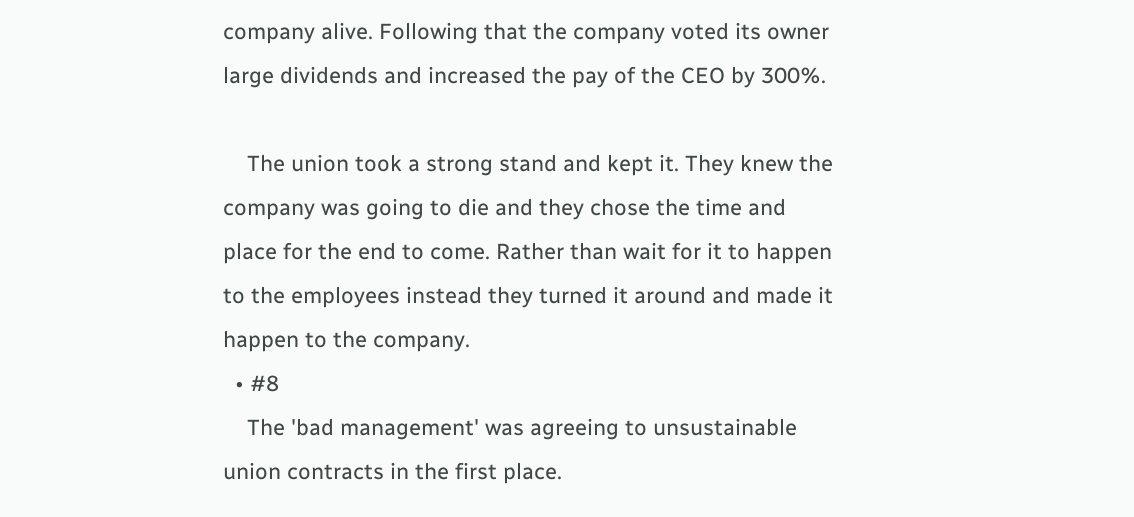company alive. Following that the company voted its owner large dividends and increased the pay of the CEO by 300%.

    The union took a strong stand and kept it. They knew the company was going to die and they chose the time and place for the end to come. Rather than wait for it to happen to the employees instead they turned it around and made it happen to the company.
  • #8
    The 'bad management' was agreeing to unsustainable union contracts in the first place.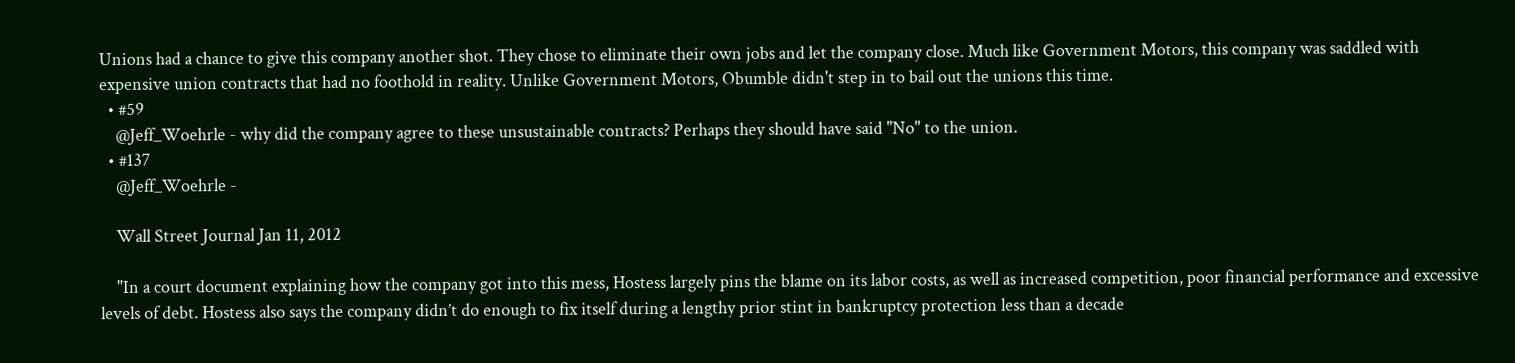Unions had a chance to give this company another shot. They chose to eliminate their own jobs and let the company close. Much like Government Motors, this company was saddled with expensive union contracts that had no foothold in reality. Unlike Government Motors, Obumble didn't step in to bail out the unions this time.
  • #59
    @Jeff_Woehrle - why did the company agree to these unsustainable contracts? Perhaps they should have said "No" to the union.
  • #137
    @Jeff_Woehrle -

    Wall Street Journal Jan 11, 2012

    "In a court document explaining how the company got into this mess, Hostess largely pins the blame on its labor costs, as well as increased competition, poor financial performance and excessive levels of debt. Hostess also says the company didn’t do enough to fix itself during a lengthy prior stint in bankruptcy protection less than a decade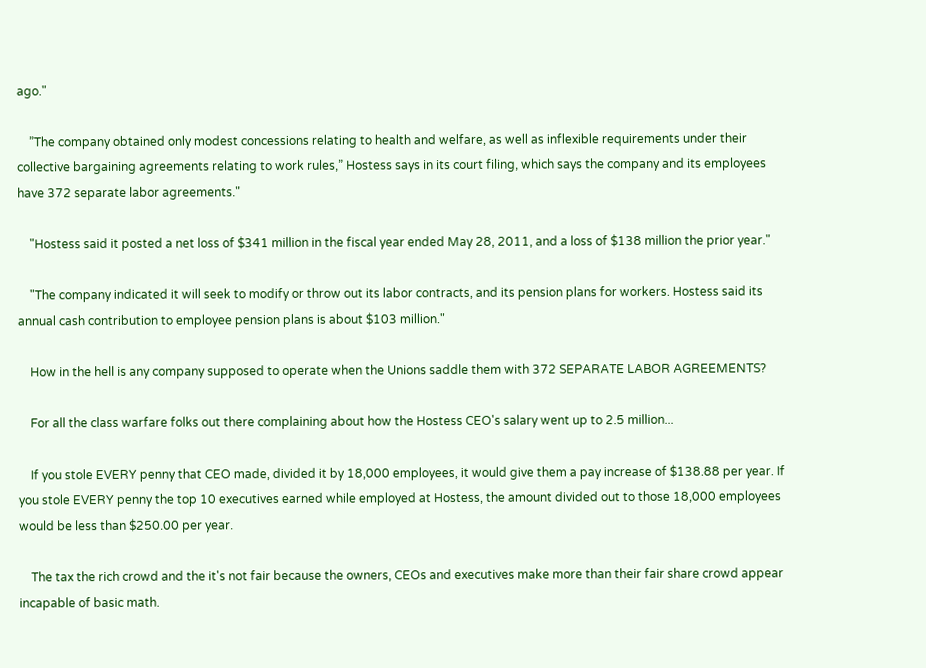ago."

    ”The company obtained only modest concessions relating to health and welfare, as well as inflexible requirements under their collective bargaining agreements relating to work rules,” Hostess says in its court filing, which says the company and its employees have 372 separate labor agreements."

    "Hostess said it posted a net loss of $341 million in the fiscal year ended May 28, 2011, and a loss of $138 million the prior year."

    "The company indicated it will seek to modify or throw out its labor contracts, and its pension plans for workers. Hostess said its annual cash contribution to employee pension plans is about $103 million."

    How in the hell is any company supposed to operate when the Unions saddle them with 372 SEPARATE LABOR AGREEMENTS?

    For all the class warfare folks out there complaining about how the Hostess CEO's salary went up to 2.5 million...

    If you stole EVERY penny that CEO made, divided it by 18,000 employees, it would give them a pay increase of $138.88 per year. If you stole EVERY penny the top 10 executives earned while employed at Hostess, the amount divided out to those 18,000 employees would be less than $250.00 per year.

    The tax the rich crowd and the it's not fair because the owners, CEOs and executives make more than their fair share crowd appear incapable of basic math.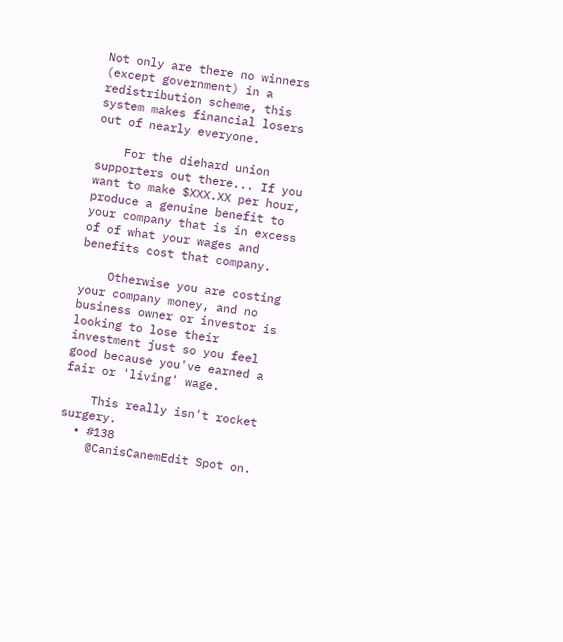Not only are there no winners (except government) in a redistribution scheme, this system makes financial losers out of nearly everyone.

    For the diehard union supporters out there... If you want to make $XXX.XX per hour, produce a genuine benefit to your company that is in excess of of what your wages and benefits cost that company.

    Otherwise you are costing your company money, and no business owner or investor is looking to lose their investment just so you feel good because you've earned a fair or 'living' wage.

    This really isn't rocket surgery.
  • #138
    @CanisCanemEdit Spot on.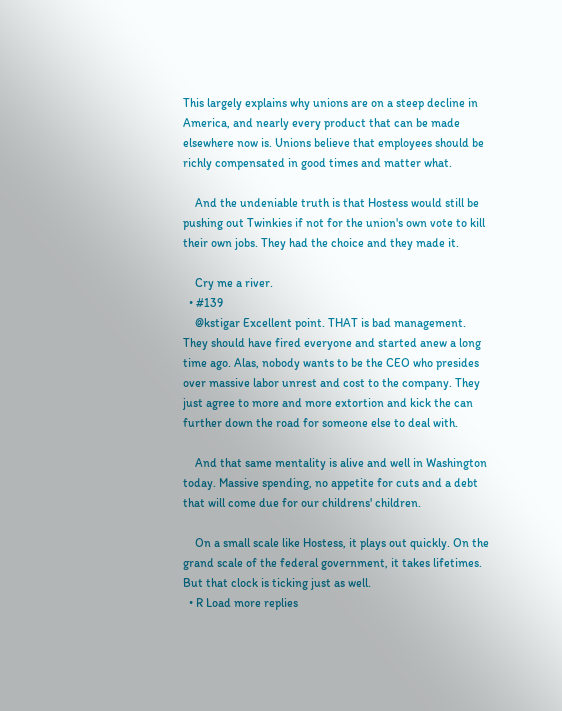This largely explains why unions are on a steep decline in America, and nearly every product that can be made elsewhere now is. Unions believe that employees should be richly compensated in good times and matter what.

    And the undeniable truth is that Hostess would still be pushing out Twinkies if not for the union's own vote to kill their own jobs. They had the choice and they made it.

    Cry me a river.
  • #139
    @kstigar Excellent point. THAT is bad management. They should have fired everyone and started anew a long time ago. Alas, nobody wants to be the CEO who presides over massive labor unrest and cost to the company. They just agree to more and more extortion and kick the can further down the road for someone else to deal with.

    And that same mentality is alive and well in Washington today. Massive spending, no appetite for cuts and a debt that will come due for our childrens' children.

    On a small scale like Hostess, it plays out quickly. On the grand scale of the federal government, it takes lifetimes. But that clock is ticking just as well.
  • R Load more replies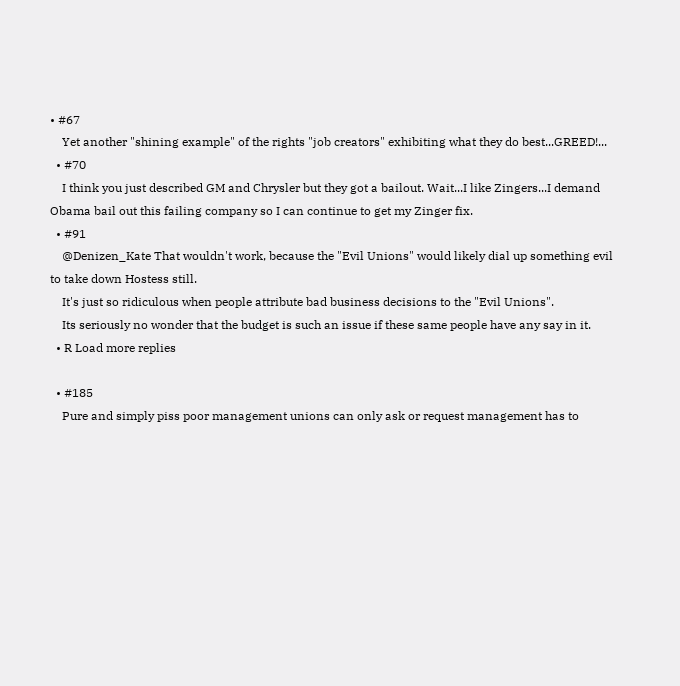• #67
    Yet another "shining example" of the rights "job creators" exhibiting what they do best...GREED!...
  • #70
    I think you just described GM and Chrysler but they got a bailout. Wait...I like Zingers...I demand Obama bail out this failing company so I can continue to get my Zinger fix.
  • #91
    @Denizen_Kate That wouldn't work, because the "Evil Unions" would likely dial up something evil to take down Hostess still.
    It's just so ridiculous when people attribute bad business decisions to the "Evil Unions".
    Its seriously no wonder that the budget is such an issue if these same people have any say in it.
  • R Load more replies

  • #185
    Pure and simply piss poor management unions can only ask or request management has to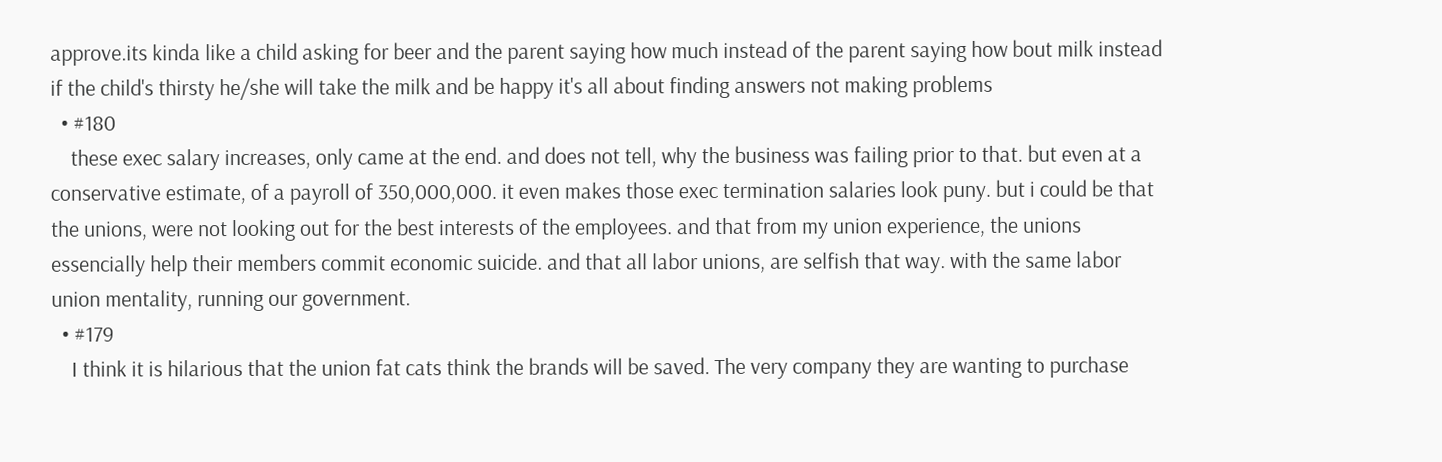approve.its kinda like a child asking for beer and the parent saying how much instead of the parent saying how bout milk instead if the child's thirsty he/she will take the milk and be happy it's all about finding answers not making problems
  • #180
    these exec salary increases, only came at the end. and does not tell, why the business was failing prior to that. but even at a conservative estimate, of a payroll of 350,000,000. it even makes those exec termination salaries look puny. but i could be that the unions, were not looking out for the best interests of the employees. and that from my union experience, the unions essencially help their members commit economic suicide. and that all labor unions, are selfish that way. with the same labor union mentality, running our government.
  • #179
    I think it is hilarious that the union fat cats think the brands will be saved. The very company they are wanting to purchase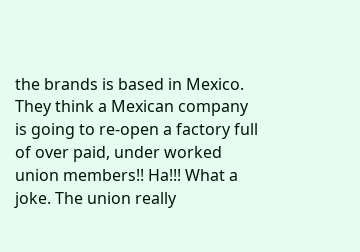the brands is based in Mexico. They think a Mexican company is going to re-open a factory full of over paid, under worked union members!! Ha!!! What a joke. The union really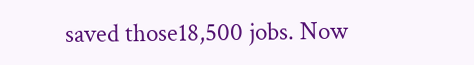saved those18,500 jobs. Now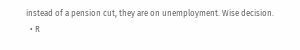instead of a pension cut, they are on unemployment. Wise decision.
  • R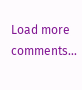Load more comments...